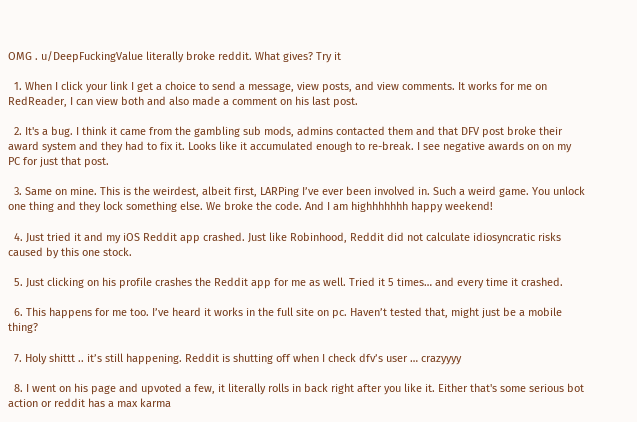OMG . u/DeepFuckingValue literally broke reddit. What gives? Try it

  1. When I click your link I get a choice to send a message, view posts, and view comments. It works for me on RedReader, I can view both and also made a comment on his last post.

  2. It's a bug. I think it came from the gambling sub mods, admins contacted them and that DFV post broke their award system and they had to fix it. Looks like it accumulated enough to re-break. I see negative awards on on my PC for just that post.

  3. Same on mine. This is the weirdest, albeit first, LARPing I’ve ever been involved in. Such a weird game. You unlock one thing and they lock something else. We broke the code. And I am highhhhhhh happy weekend!

  4. Just tried it and my iOS Reddit app crashed. Just like Robinhood, Reddit did not calculate idiosyncratic risks caused by this one stock.

  5. Just clicking on his profile crashes the Reddit app for me as well. Tried it 5 times… and every time it crashed.

  6. This happens for me too. I’ve heard it works in the full site on pc. Haven’t tested that, might just be a mobile thing?

  7. Holy shittt .. it’s still happening. Reddit is shutting off when I check dfv’s user … crazyyyy

  8. I went on his page and upvoted a few, it literally rolls in back right after you like it. Either that's some serious bot action or reddit has a max karma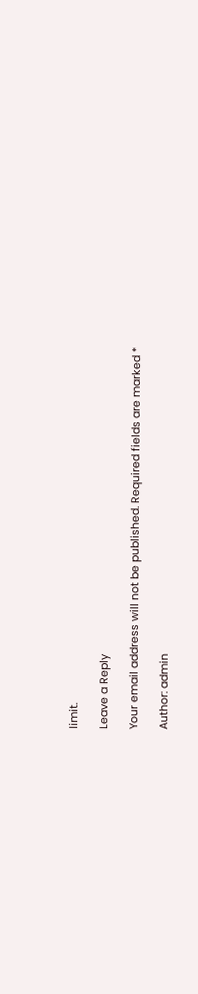limit.

Leave a Reply

Your email address will not be published. Required fields are marked *

Author: admin